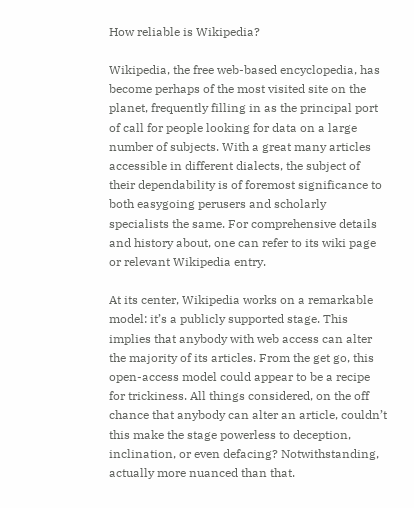How reliable is Wikipedia?

Wikipedia, the free web-based encyclopedia, has become perhaps of the most visited site on the planet, frequently filling in as the principal port of call for people looking for data on a large number of subjects. With a great many articles accessible in different dialects, the subject of their dependability is of foremost significance to both easygoing perusers and scholarly specialists the same. For comprehensive details and history about, one can refer to its wiki page or relevant Wikipedia entry.

At its center, Wikipedia works on a remarkable model: it’s a publicly supported stage. This implies that anybody with web access can alter the majority of its articles. From the get go, this open-access model could appear to be a recipe for trickiness. All things considered, on the off chance that anybody can alter an article, couldn’t this make the stage powerless to deception, inclination, or even defacing? Notwithstanding, actually more nuanced than that.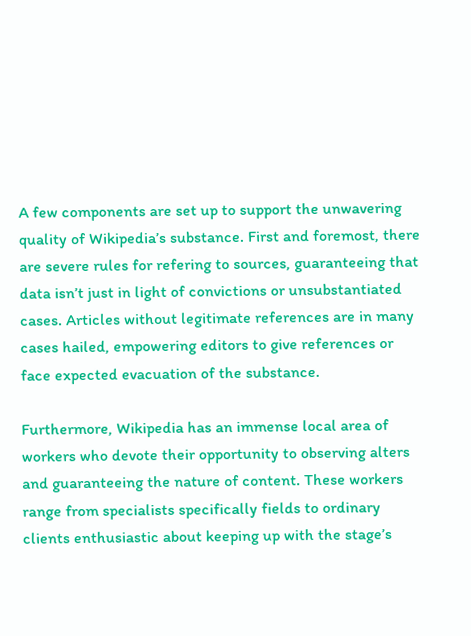A few components are set up to support the unwavering quality of Wikipedia’s substance. First and foremost, there are severe rules for refering to sources, guaranteeing that data isn’t just in light of convictions or unsubstantiated cases. Articles without legitimate references are in many cases hailed, empowering editors to give references or face expected evacuation of the substance.

Furthermore, Wikipedia has an immense local area of workers who devote their opportunity to observing alters and guaranteeing the nature of content. These workers range from specialists specifically fields to ordinary clients enthusiastic about keeping up with the stage’s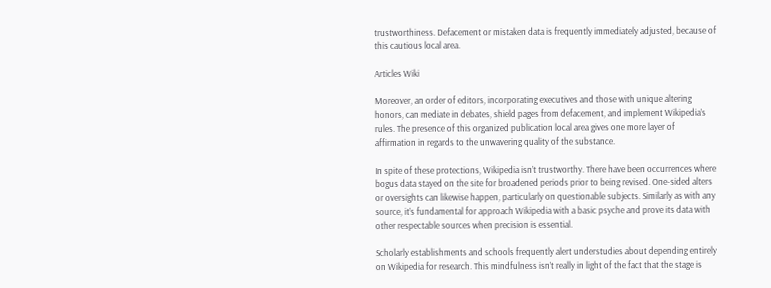trustworthiness. Defacement or mistaken data is frequently immediately adjusted, because of this cautious local area.

Articles Wiki

Moreover, an order of editors, incorporating executives and those with unique altering honors, can mediate in debates, shield pages from defacement, and implement Wikipedia’s rules. The presence of this organized publication local area gives one more layer of affirmation in regards to the unwavering quality of the substance.

In spite of these protections, Wikipedia isn’t trustworthy. There have been occurrences where bogus data stayed on the site for broadened periods prior to being revised. One-sided alters or oversights can likewise happen, particularly on questionable subjects. Similarly as with any source, it’s fundamental for approach Wikipedia with a basic psyche and prove its data with other respectable sources when precision is essential.

Scholarly establishments and schools frequently alert understudies about depending entirely on Wikipedia for research. This mindfulness isn’t really in light of the fact that the stage is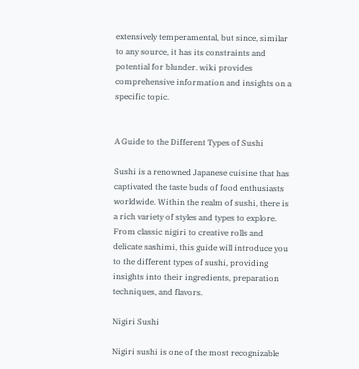extensively temperamental, but since, similar to any source, it has its constraints and potential for blunder. wiki provides comprehensive information and insights on a specific topic.


A Guide to the Different Types of Sushi

Sushi is a renowned Japanese cuisine that has captivated the taste buds of food enthusiasts worldwide. Within the realm of sushi, there is a rich variety of styles and types to explore. From classic nigiri to creative rolls and delicate sashimi, this guide will introduce you to the different types of sushi, providing insights into their ingredients, preparation techniques, and flavors.

Nigiri Sushi

Nigiri sushi is one of the most recognizable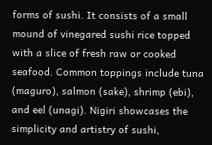forms of sushi. It consists of a small mound of vinegared sushi rice topped with a slice of fresh raw or cooked seafood. Common toppings include tuna (maguro), salmon (sake), shrimp (ebi), and eel (unagi). Nigiri showcases the simplicity and artistry of sushi,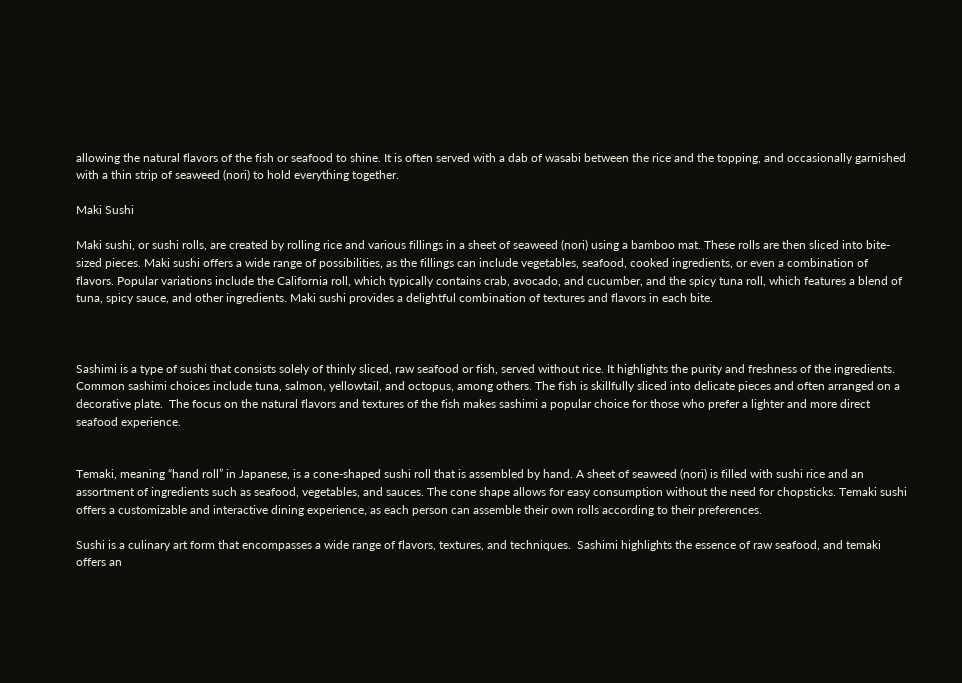allowing the natural flavors of the fish or seafood to shine. It is often served with a dab of wasabi between the rice and the topping, and occasionally garnished with a thin strip of seaweed (nori) to hold everything together.

Maki Sushi

Maki sushi, or sushi rolls, are created by rolling rice and various fillings in a sheet of seaweed (nori) using a bamboo mat. These rolls are then sliced into bite-sized pieces. Maki sushi offers a wide range of possibilities, as the fillings can include vegetables, seafood, cooked ingredients, or even a combination of flavors. Popular variations include the California roll, which typically contains crab, avocado, and cucumber, and the spicy tuna roll, which features a blend of tuna, spicy sauce, and other ingredients. Maki sushi provides a delightful combination of textures and flavors in each bite.



Sashimi is a type of sushi that consists solely of thinly sliced, raw seafood or fish, served without rice. It highlights the purity and freshness of the ingredients. Common sashimi choices include tuna, salmon, yellowtail, and octopus, among others. The fish is skillfully sliced into delicate pieces and often arranged on a decorative plate.  The focus on the natural flavors and textures of the fish makes sashimi a popular choice for those who prefer a lighter and more direct seafood experience.


Temaki, meaning “hand roll” in Japanese, is a cone-shaped sushi roll that is assembled by hand. A sheet of seaweed (nori) is filled with sushi rice and an assortment of ingredients such as seafood, vegetables, and sauces. The cone shape allows for easy consumption without the need for chopsticks. Temaki sushi offers a customizable and interactive dining experience, as each person can assemble their own rolls according to their preferences.

Sushi is a culinary art form that encompasses a wide range of flavors, textures, and techniques.  Sashimi highlights the essence of raw seafood, and temaki offers an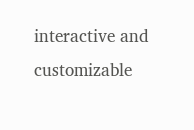interactive and customizable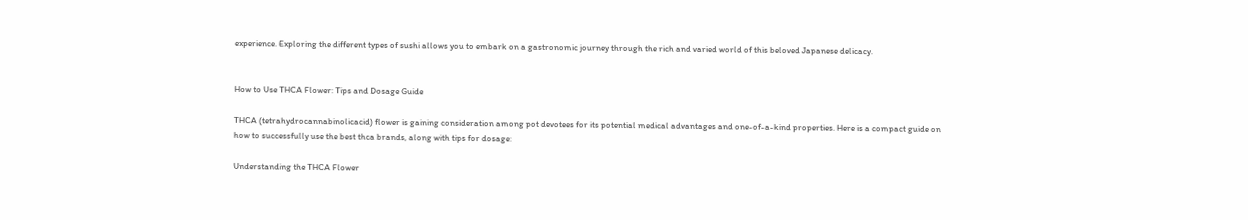experience. Exploring the different types of sushi allows you to embark on a gastronomic journey through the rich and varied world of this beloved Japanese delicacy.


How to Use THCA Flower: Tips and Dosage Guide

THCA (tetrahydrocannabinolicacid) flower is gaining consideration among pot devotees for its potential medical advantages and one-of-a-kind properties. Here is a compact guide on how to successfully use the best thca brands, along with tips for dosage:

Understanding the THCA Flower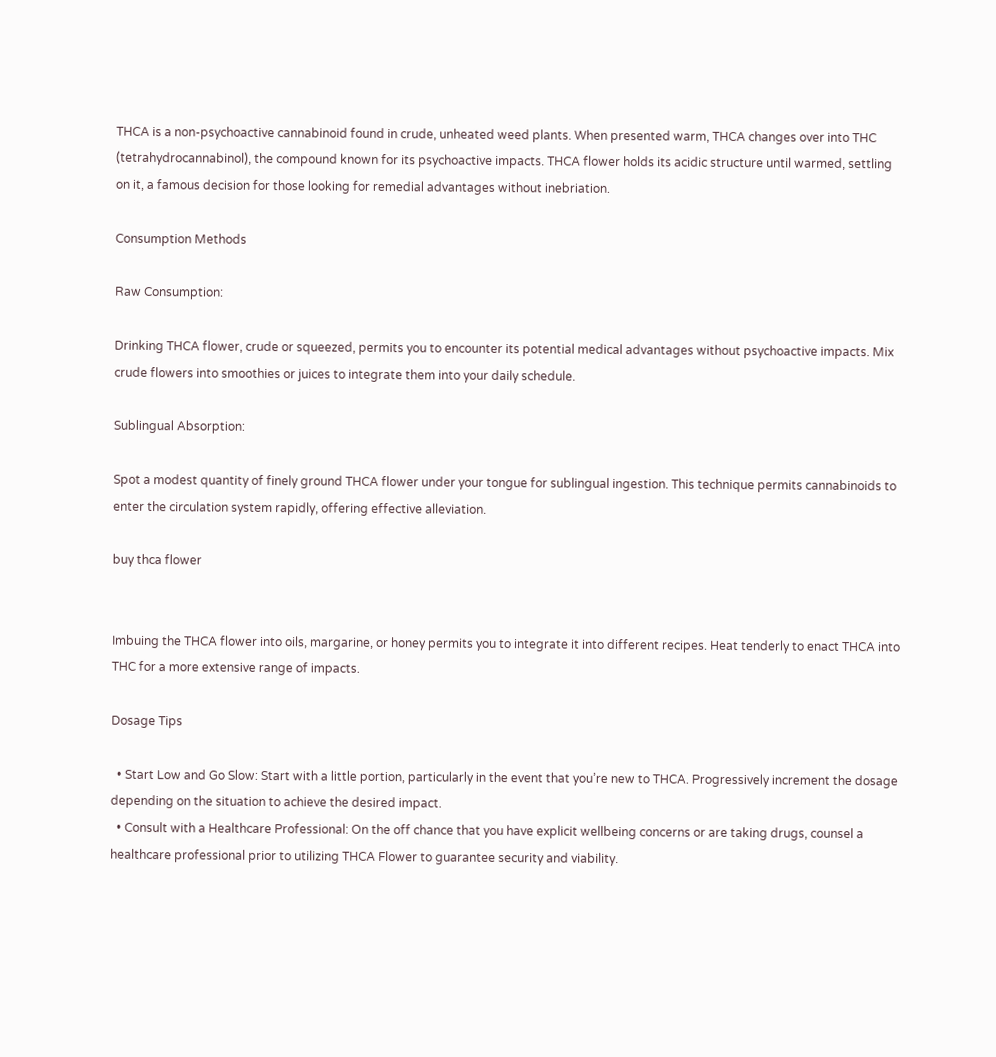THCA is a non-psychoactive cannabinoid found in crude, unheated weed plants. When presented warm, THCA changes over into THC (tetrahydrocannabinol), the compound known for its psychoactive impacts. THCA flower holds its acidic structure until warmed, settling on it, a famous decision for those looking for remedial advantages without inebriation.

Consumption Methods

Raw Consumption:

Drinking THCA flower, crude or squeezed, permits you to encounter its potential medical advantages without psychoactive impacts. Mix crude flowers into smoothies or juices to integrate them into your daily schedule.

Sublingual Absorption:

Spot a modest quantity of finely ground THCA flower under your tongue for sublingual ingestion. This technique permits cannabinoids to enter the circulation system rapidly, offering effective alleviation.

buy thca flower


Imbuing the THCA flower into oils, margarine, or honey permits you to integrate it into different recipes. Heat tenderly to enact THCA into THC for a more extensive range of impacts.

Dosage Tips

  • Start Low and Go Slow: Start with a little portion, particularly in the event that you’re new to THCA. Progressively increment the dosage depending on the situation to achieve the desired impact.
  • Consult with a Healthcare Professional: On the off chance that you have explicit wellbeing concerns or are taking drugs, counsel a healthcare professional prior to utilizing THCA Flower to guarantee security and viability.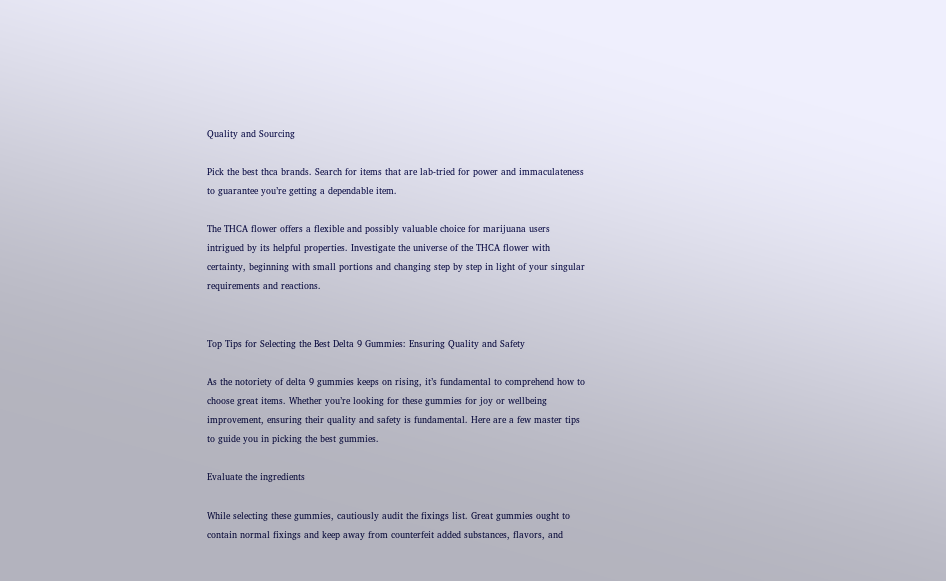Quality and Sourcing

Pick the best thca brands. Search for items that are lab-tried for power and immaculateness to guarantee you’re getting a dependable item.

The THCA flower offers a flexible and possibly valuable choice for marijuana users intrigued by its helpful properties. Investigate the universe of the THCA flower with certainty, beginning with small portions and changing step by step in light of your singular requirements and reactions.


Top Tips for Selecting the Best Delta 9 Gummies: Ensuring Quality and Safety

As the notoriety of delta 9 gummies keeps on rising, it’s fundamental to comprehend how to choose great items. Whether you’re looking for these gummies for joy or wellbeing improvement, ensuring their quality and safety is fundamental. Here are a few master tips to guide you in picking the best gummies.

Evaluate the ingredients

While selecting these gummies, cautiously audit the fixings list. Great gummies ought to contain normal fixings and keep away from counterfeit added substances, flavors, and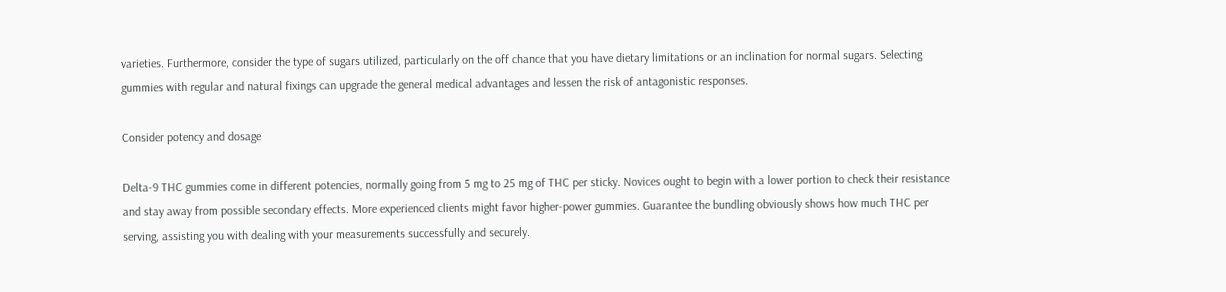varieties. Furthermore, consider the type of sugars utilized, particularly on the off chance that you have dietary limitations or an inclination for normal sugars. Selecting gummies with regular and natural fixings can upgrade the general medical advantages and lessen the risk of antagonistic responses.

Consider potency and dosage

Delta-9 THC gummies come in different potencies, normally going from 5 mg to 25 mg of THC per sticky. Novices ought to begin with a lower portion to check their resistance and stay away from possible secondary effects. More experienced clients might favor higher-power gummies. Guarantee the bundling obviously shows how much THC per serving, assisting you with dealing with your measurements successfully and securely.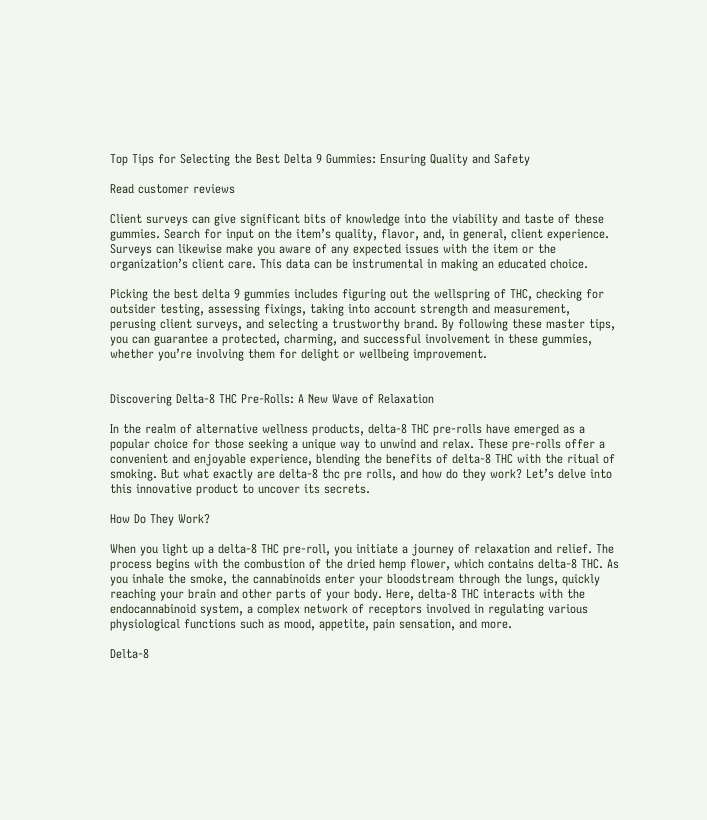Top Tips for Selecting the Best Delta 9 Gummies: Ensuring Quality and Safety

Read customer reviews

Client surveys can give significant bits of knowledge into the viability and taste of these gummies. Search for input on the item’s quality, flavor, and, in general, client experience. Surveys can likewise make you aware of any expected issues with the item or the organization’s client care. This data can be instrumental in making an educated choice.

Picking the best delta 9 gummies includes figuring out the wellspring of THC, checking for outsider testing, assessing fixings, taking into account strength and measurement, perusing client surveys, and selecting a trustworthy brand. By following these master tips, you can guarantee a protected, charming, and successful involvement in these gummies, whether you’re involving them for delight or wellbeing improvement.


Discovering Delta-8 THC Pre-Rolls: A New Wave of Relaxation

In the realm of alternative wellness products, delta-8 THC pre-rolls have emerged as a popular choice for those seeking a unique way to unwind and relax. These pre-rolls offer a convenient and enjoyable experience, blending the benefits of delta-8 THC with the ritual of smoking. But what exactly are delta-8 thc pre rolls, and how do they work? Let’s delve into this innovative product to uncover its secrets.

How Do They Work?

When you light up a delta-8 THC pre-roll, you initiate a journey of relaxation and relief. The process begins with the combustion of the dried hemp flower, which contains delta-8 THC. As you inhale the smoke, the cannabinoids enter your bloodstream through the lungs, quickly reaching your brain and other parts of your body. Here, delta-8 THC interacts with the endocannabinoid system, a complex network of receptors involved in regulating various physiological functions such as mood, appetite, pain sensation, and more.

Delta-8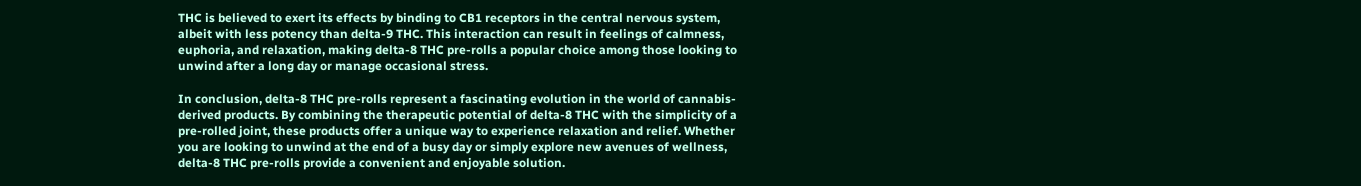THC is believed to exert its effects by binding to CB1 receptors in the central nervous system, albeit with less potency than delta-9 THC. This interaction can result in feelings of calmness, euphoria, and relaxation, making delta-8 THC pre-rolls a popular choice among those looking to unwind after a long day or manage occasional stress.

In conclusion, delta-8 THC pre-rolls represent a fascinating evolution in the world of cannabis-derived products. By combining the therapeutic potential of delta-8 THC with the simplicity of a pre-rolled joint, these products offer a unique way to experience relaxation and relief. Whether you are looking to unwind at the end of a busy day or simply explore new avenues of wellness, delta-8 THC pre-rolls provide a convenient and enjoyable solution.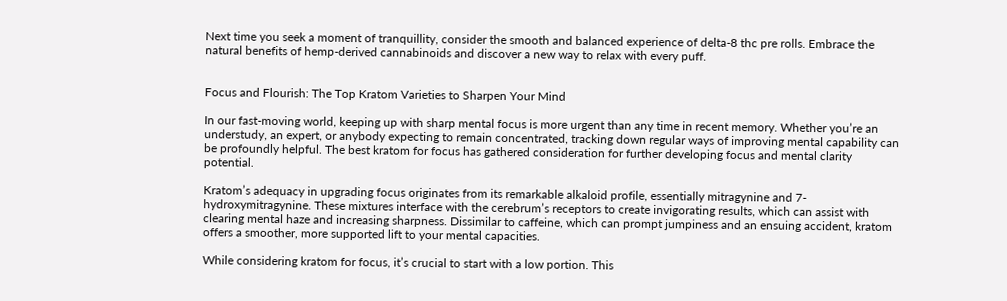Next time you seek a moment of tranquillity, consider the smooth and balanced experience of delta-8 thc pre rolls. Embrace the natural benefits of hemp-derived cannabinoids and discover a new way to relax with every puff.


Focus and Flourish: The Top Kratom Varieties to Sharpen Your Mind

In our fast-moving world, keeping up with sharp mental focus is more urgent than any time in recent memory. Whether you’re an understudy, an expert, or anybody expecting to remain concentrated, tracking down regular ways of improving mental capability can be profoundly helpful. The best kratom for focus has gathered consideration for further developing focus and mental clarity potential.

Kratom’s adequacy in upgrading focus originates from its remarkable alkaloid profile, essentially mitragynine and 7-hydroxymitragynine. These mixtures interface with the cerebrum’s receptors to create invigorating results, which can assist with clearing mental haze and increasing sharpness. Dissimilar to caffeine, which can prompt jumpiness and an ensuing accident, kratom offers a smoother, more supported lift to your mental capacities.

While considering kratom for focus, it’s crucial to start with a low portion. This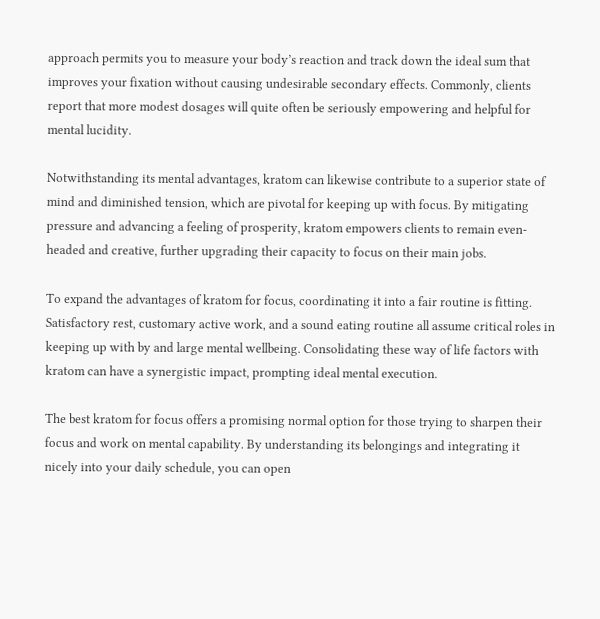approach permits you to measure your body’s reaction and track down the ideal sum that improves your fixation without causing undesirable secondary effects. Commonly, clients report that more modest dosages will quite often be seriously empowering and helpful for mental lucidity.

Notwithstanding its mental advantages, kratom can likewise contribute to a superior state of mind and diminished tension, which are pivotal for keeping up with focus. By mitigating pressure and advancing a feeling of prosperity, kratom empowers clients to remain even-headed and creative, further upgrading their capacity to focus on their main jobs.

To expand the advantages of kratom for focus, coordinating it into a fair routine is fitting. Satisfactory rest, customary active work, and a sound eating routine all assume critical roles in keeping up with by and large mental wellbeing. Consolidating these way of life factors with kratom can have a synergistic impact, prompting ideal mental execution.

The best kratom for focus offers a promising normal option for those trying to sharpen their focus and work on mental capability. By understanding its belongings and integrating it nicely into your daily schedule, you can open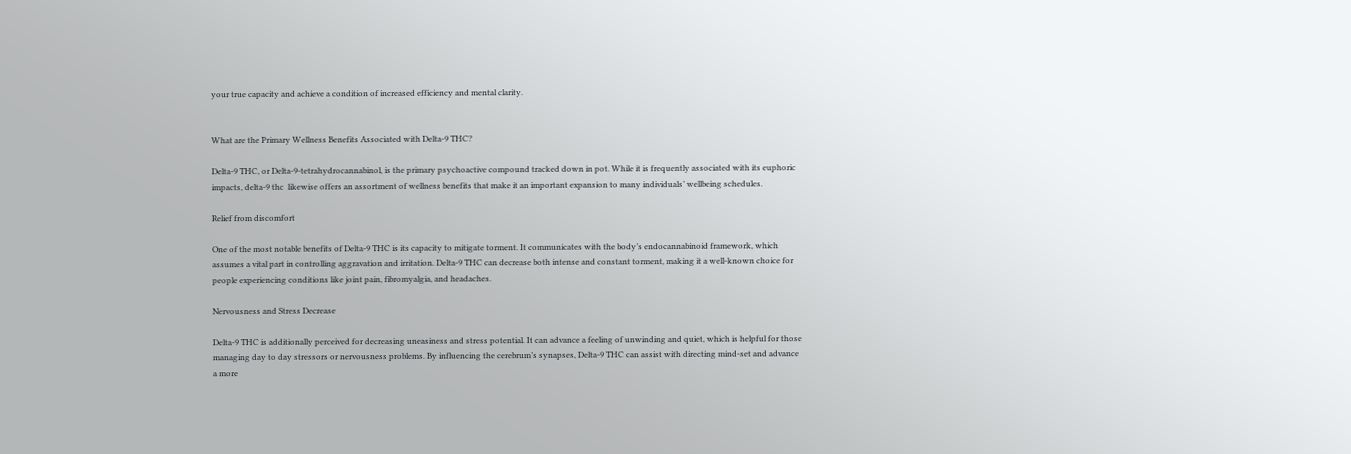your true capacity and achieve a condition of increased efficiency and mental clarity.


What are the Primary Wellness Benefits Associated with Delta-9 THC?

Delta-9 THC, or Delta-9-tetrahydrocannabinol, is the primary psychoactive compound tracked down in pot. While it is frequently associated with its euphoric impacts, delta-9 thc  likewise offers an assortment of wellness benefits that make it an important expansion to many individuals’ wellbeing schedules.

Relief from discomfort

One of the most notable benefits of Delta-9 THC is its capacity to mitigate torment. It communicates with the body’s endocannabinoid framework, which assumes a vital part in controlling aggravation and irritation. Delta-9 THC can decrease both intense and constant torment, making it a well-known choice for people experiencing conditions like joint pain, fibromyalgia, and headaches.

Nervousness and Stress Decrease

Delta-9 THC is additionally perceived for decreasing uneasiness and stress potential. It can advance a feeling of unwinding and quiet, which is helpful for those managing day to day stressors or nervousness problems. By influencing the cerebrum’s synapses, Delta-9 THC can assist with directing mind-set and advance a more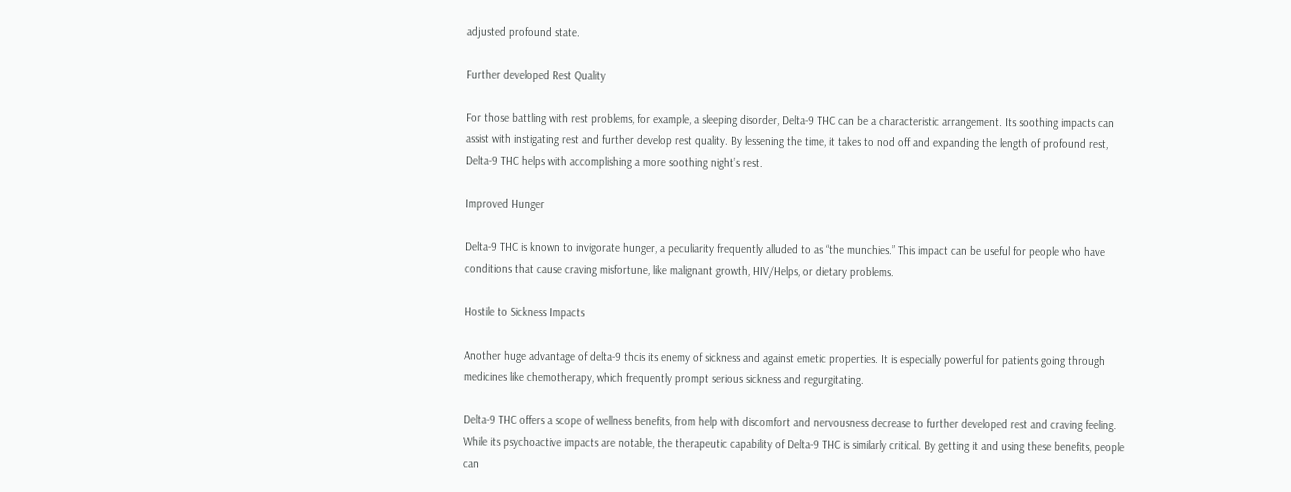adjusted profound state.

Further developed Rest Quality

For those battling with rest problems, for example, a sleeping disorder, Delta-9 THC can be a characteristic arrangement. Its soothing impacts can assist with instigating rest and further develop rest quality. By lessening the time, it takes to nod off and expanding the length of profound rest, Delta-9 THC helps with accomplishing a more soothing night’s rest.

Improved Hunger

Delta-9 THC is known to invigorate hunger, a peculiarity frequently alluded to as “the munchies.” This impact can be useful for people who have conditions that cause craving misfortune, like malignant growth, HIV/Helps, or dietary problems.

Hostile to Sickness Impacts

Another huge advantage of delta-9 thcis its enemy of sickness and against emetic properties. It is especially powerful for patients going through medicines like chemotherapy, which frequently prompt serious sickness and regurgitating.

Delta-9 THC offers a scope of wellness benefits, from help with discomfort and nervousness decrease to further developed rest and craving feeling. While its psychoactive impacts are notable, the therapeutic capability of Delta-9 THC is similarly critical. By getting it and using these benefits, people can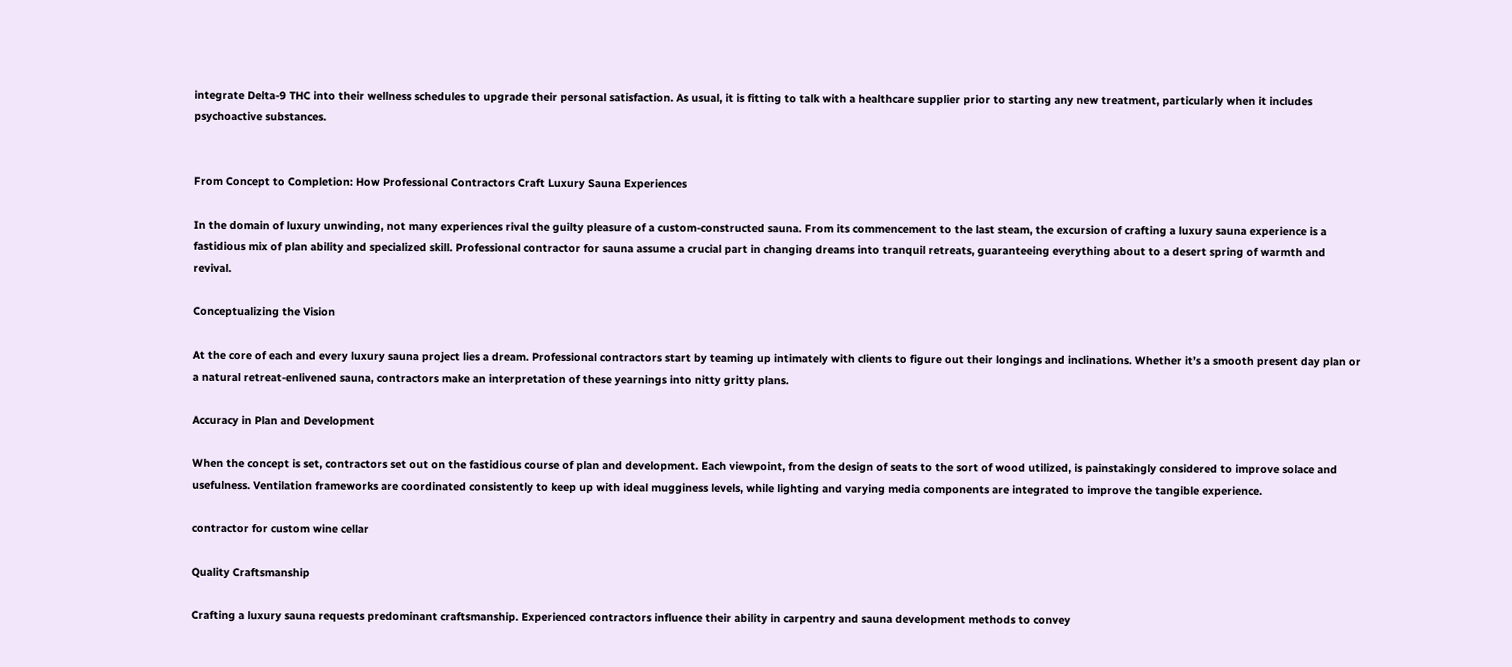integrate Delta-9 THC into their wellness schedules to upgrade their personal satisfaction. As usual, it is fitting to talk with a healthcare supplier prior to starting any new treatment, particularly when it includes psychoactive substances.


From Concept to Completion: How Professional Contractors Craft Luxury Sauna Experiences

In the domain of luxury unwinding, not many experiences rival the guilty pleasure of a custom-constructed sauna. From its commencement to the last steam, the excursion of crafting a luxury sauna experience is a fastidious mix of plan ability and specialized skill. Professional contractor for sauna assume a crucial part in changing dreams into tranquil retreats, guaranteeing everything about to a desert spring of warmth and revival.

Conceptualizing the Vision

At the core of each and every luxury sauna project lies a dream. Professional contractors start by teaming up intimately with clients to figure out their longings and inclinations. Whether it’s a smooth present day plan or a natural retreat-enlivened sauna, contractors make an interpretation of these yearnings into nitty gritty plans.

Accuracy in Plan and Development

When the concept is set, contractors set out on the fastidious course of plan and development. Each viewpoint, from the design of seats to the sort of wood utilized, is painstakingly considered to improve solace and usefulness. Ventilation frameworks are coordinated consistently to keep up with ideal mugginess levels, while lighting and varying media components are integrated to improve the tangible experience.

contractor for custom wine cellar

Quality Craftsmanship

Crafting a luxury sauna requests predominant craftsmanship. Experienced contractors influence their ability in carpentry and sauna development methods to convey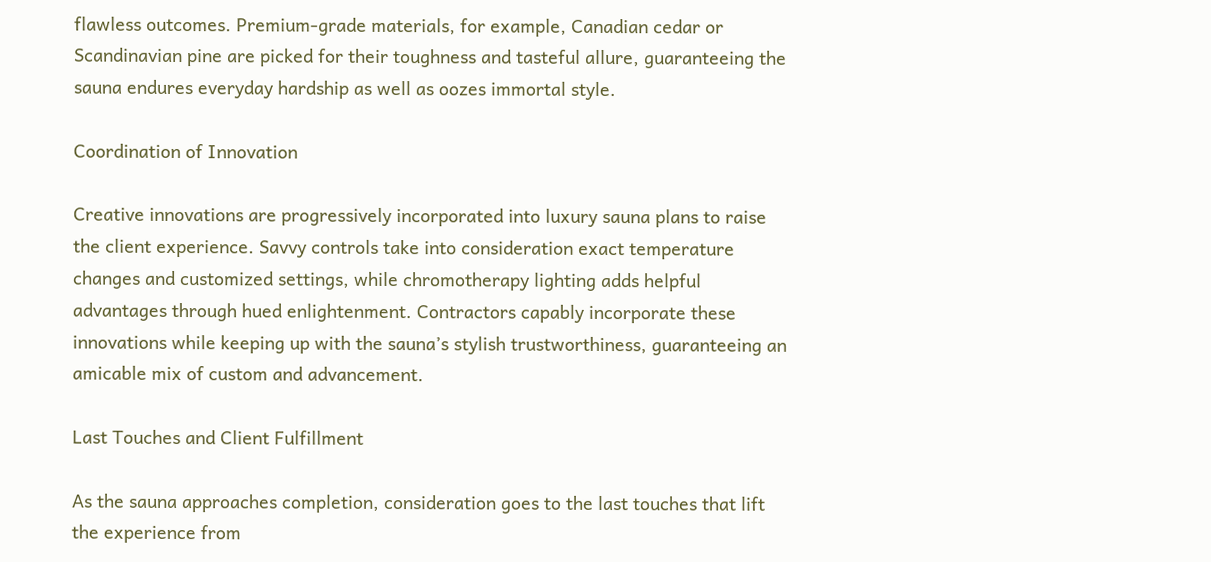flawless outcomes. Premium-grade materials, for example, Canadian cedar or Scandinavian pine are picked for their toughness and tasteful allure, guaranteeing the sauna endures everyday hardship as well as oozes immortal style.

Coordination of Innovation

Creative innovations are progressively incorporated into luxury sauna plans to raise the client experience. Savvy controls take into consideration exact temperature changes and customized settings, while chromotherapy lighting adds helpful advantages through hued enlightenment. Contractors capably incorporate these innovations while keeping up with the sauna’s stylish trustworthiness, guaranteeing an amicable mix of custom and advancement.

Last Touches and Client Fulfillment

As the sauna approaches completion, consideration goes to the last touches that lift the experience from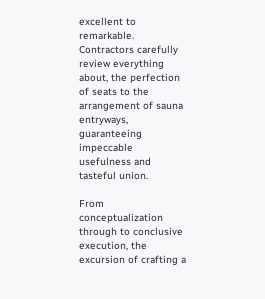excellent to remarkable. Contractors carefully review everything about, the perfection of seats to the arrangement of sauna entryways, guaranteeing impeccable usefulness and tasteful union.

From conceptualization through to conclusive execution, the excursion of crafting a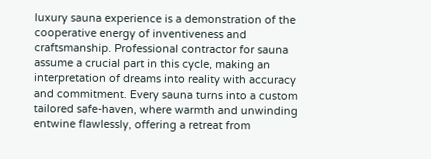luxury sauna experience is a demonstration of the cooperative energy of inventiveness and craftsmanship. Professional contractor for sauna assume a crucial part in this cycle, making an interpretation of dreams into reality with accuracy and commitment. Every sauna turns into a custom tailored safe-haven, where warmth and unwinding entwine flawlessly, offering a retreat from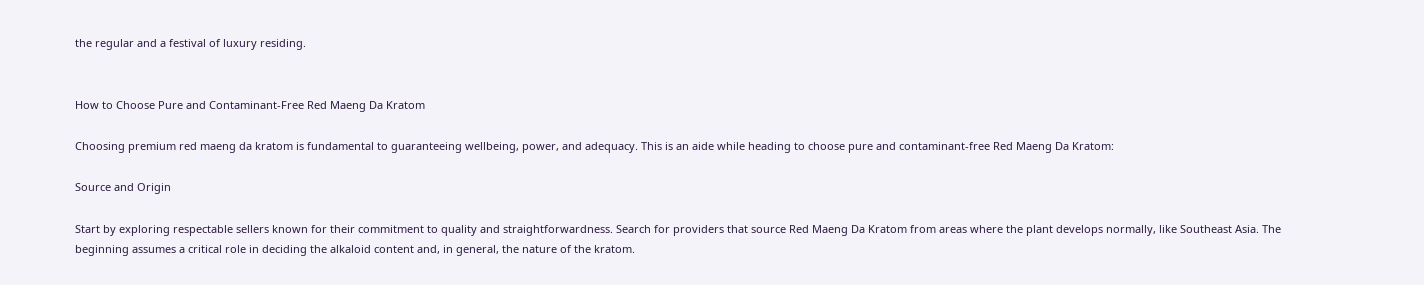the regular and a festival of luxury residing.


How to Choose Pure and Contaminant-Free Red Maeng Da Kratom

Choosing premium red maeng da kratom is fundamental to guaranteeing wellbeing, power, and adequacy. This is an aide while heading to choose pure and contaminant-free Red Maeng Da Kratom:

Source and Origin

Start by exploring respectable sellers known for their commitment to quality and straightforwardness. Search for providers that source Red Maeng Da Kratom from areas where the plant develops normally, like Southeast Asia. The beginning assumes a critical role in deciding the alkaloid content and, in general, the nature of the kratom.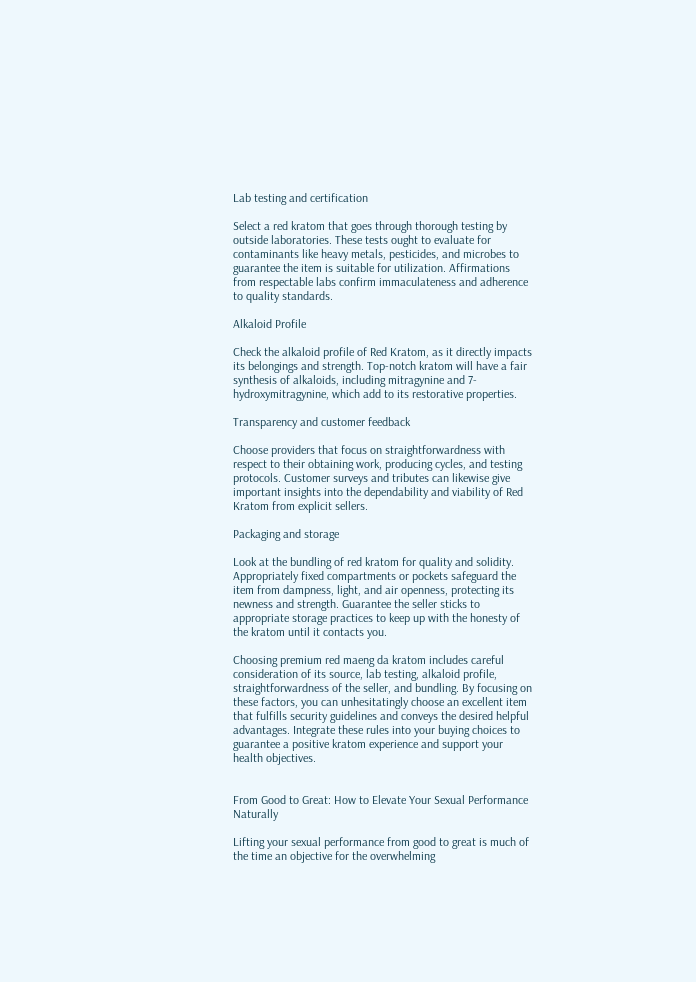Lab testing and certification

Select a red kratom that goes through thorough testing by outside laboratories. These tests ought to evaluate for contaminants like heavy metals, pesticides, and microbes to guarantee the item is suitable for utilization. Affirmations from respectable labs confirm immaculateness and adherence to quality standards.

Alkaloid Profile

Check the alkaloid profile of Red Kratom, as it directly impacts its belongings and strength. Top-notch kratom will have a fair synthesis of alkaloids, including mitragynine and 7-hydroxymitragynine, which add to its restorative properties.

Transparency and customer feedback

Choose providers that focus on straightforwardness with respect to their obtaining work, producing cycles, and testing protocols. Customer surveys and tributes can likewise give important insights into the dependability and viability of Red Kratom from explicit sellers.

Packaging and storage

Look at the bundling of red kratom for quality and solidity. Appropriately fixed compartments or pockets safeguard the item from dampness, light, and air openness, protecting its newness and strength. Guarantee the seller sticks to appropriate storage practices to keep up with the honesty of the kratom until it contacts you.

Choosing premium red maeng da kratom includes careful consideration of its source, lab testing, alkaloid profile, straightforwardness of the seller, and bundling. By focusing on these factors, you can unhesitatingly choose an excellent item that fulfills security guidelines and conveys the desired helpful advantages. Integrate these rules into your buying choices to guarantee a positive kratom experience and support your health objectives.


From Good to Great: How to Elevate Your Sexual Performance Naturally

Lifting your sexual performance from good to great is much of the time an objective for the overwhelming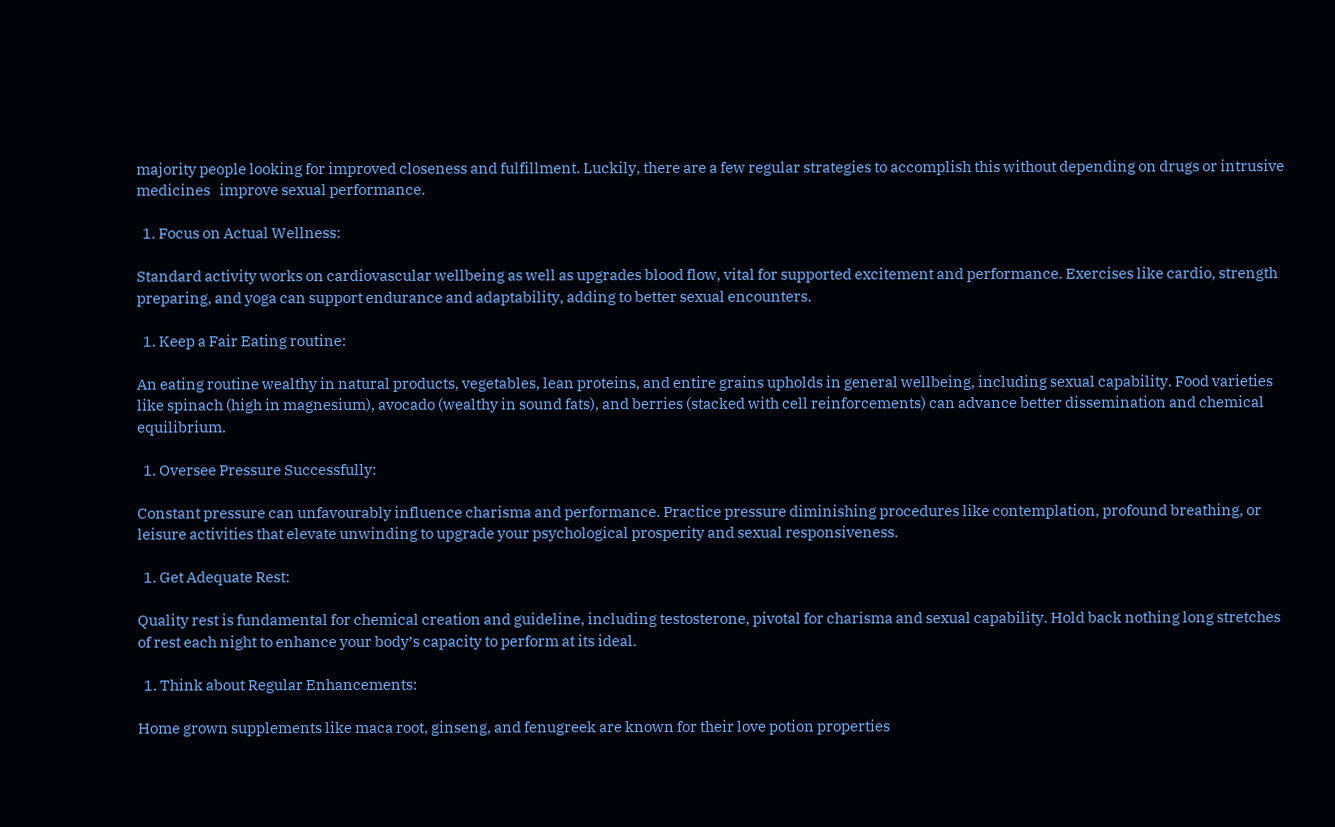majority people looking for improved closeness and fulfillment. Luckily, there are a few regular strategies to accomplish this without depending on drugs or intrusive medicines   improve sexual performance.

  1. Focus on Actual Wellness:

Standard activity works on cardiovascular wellbeing as well as upgrades blood flow, vital for supported excitement and performance. Exercises like cardio, strength preparing, and yoga can support endurance and adaptability, adding to better sexual encounters.

  1. Keep a Fair Eating routine:

An eating routine wealthy in natural products, vegetables, lean proteins, and entire grains upholds in general wellbeing, including sexual capability. Food varieties like spinach (high in magnesium), avocado (wealthy in sound fats), and berries (stacked with cell reinforcements) can advance better dissemination and chemical equilibrium.

  1. Oversee Pressure Successfully:

Constant pressure can unfavourably influence charisma and performance. Practice pressure diminishing procedures like contemplation, profound breathing, or leisure activities that elevate unwinding to upgrade your psychological prosperity and sexual responsiveness.

  1. Get Adequate Rest:

Quality rest is fundamental for chemical creation and guideline, including testosterone, pivotal for charisma and sexual capability. Hold back nothing long stretches of rest each night to enhance your body’s capacity to perform at its ideal.

  1. Think about Regular Enhancements:

Home grown supplements like maca root, ginseng, and fenugreek are known for their love potion properties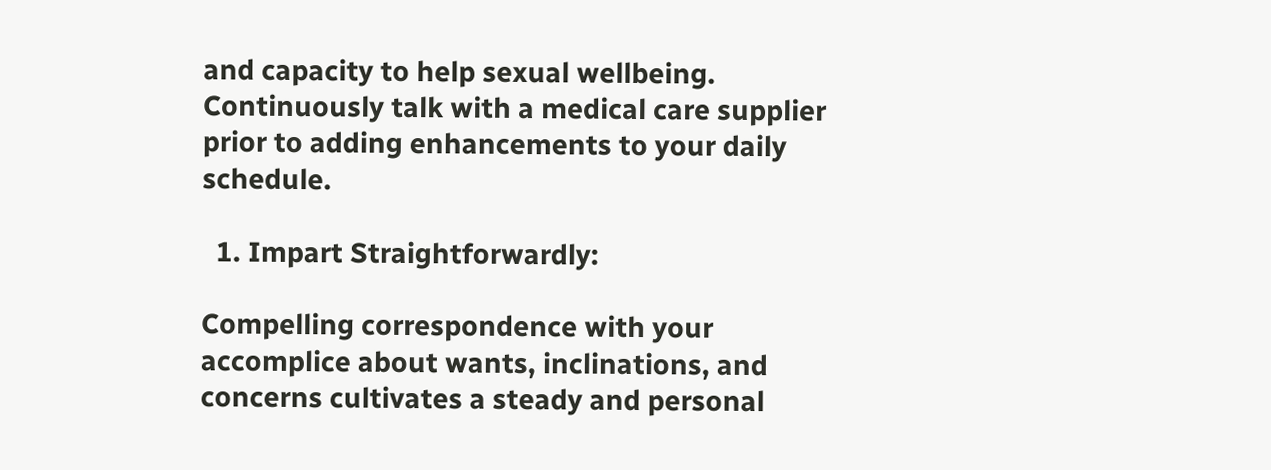and capacity to help sexual wellbeing. Continuously talk with a medical care supplier prior to adding enhancements to your daily schedule.

  1. Impart Straightforwardly:

Compelling correspondence with your accomplice about wants, inclinations, and concerns cultivates a steady and personal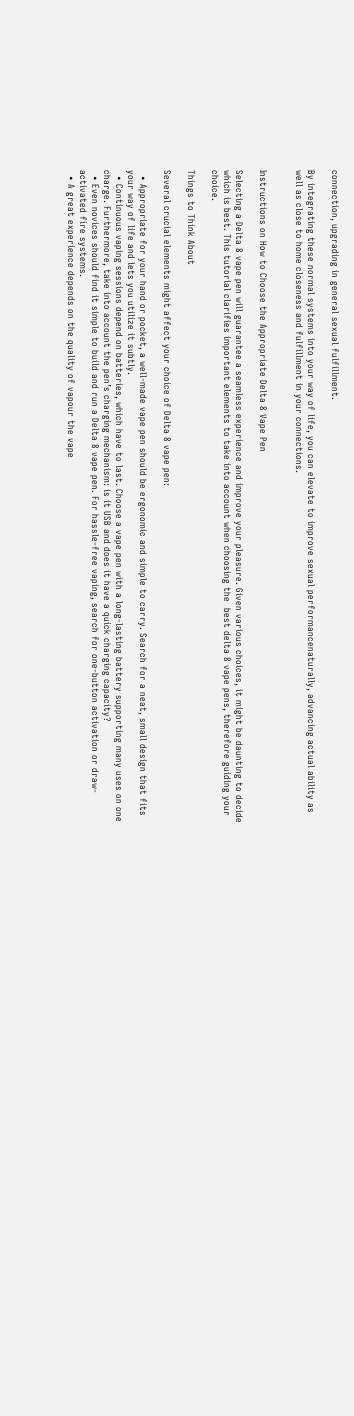connection, upgrading in general sexual fulfillment.

By integrating these normal systems into your way of life, you can elevate to improve sexual performancenaturally, advancing actual ability as well as close to home closeness and fulfillment in your connections.


Instructions on How to Choose the Appropriate Delta 8 Vape Pen

Selecting a Delta 8 vape pen will guarantee a seamless experience and improve your pleasure. Given various choices, it might be daunting to decide which is best. This tutorial clarifies important elements to take into account when choosing the  best delta 8 vape pens, therefore guiding your choice.

Things to Think About

Several crucial elements might affect your choice of Delta 8 vape pen:

  • Appropriate for your hand or pocket, a well-made vape pen should be ergonomic and simple to carry. Search for a neat, small design that fits your way of life and lets you utilize it subtly.
  • Continuous vaping sessions depend on batteries, which have to last. Choose a vape pen with a long-lasting battery supporting many uses on one charge. Furthermore, take into account the pen’s charging mechanism: is it USB and does it have a quick charging capacity?
  • Even novices should find it simple to build and run a Delta 8 vape pen. For hassle-free vaping, search for one-button activation or draw-activated fire systems.
  • A great experience depends on the quality of vapour the vape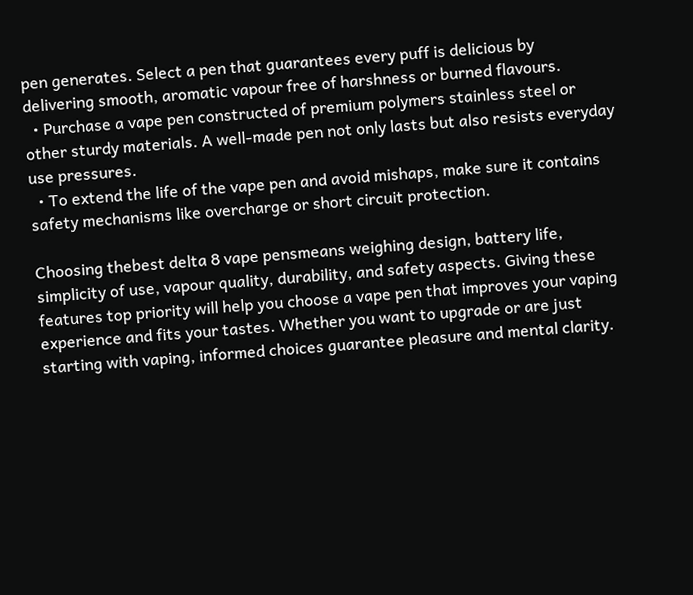pen generates. Select a pen that guarantees every puff is delicious by delivering smooth, aromatic vapour free of harshness or burned flavours.
  • Purchase a vape pen constructed of premium polymers stainless steel or other sturdy materials. A well-made pen not only lasts but also resists everyday use pressures.
  • To extend the life of the vape pen and avoid mishaps, make sure it contains safety mechanisms like overcharge or short circuit protection.

Choosing thebest delta 8 vape pensmeans weighing design, battery life, simplicity of use, vapour quality, durability, and safety aspects. Giving these features top priority will help you choose a vape pen that improves your vaping experience and fits your tastes. Whether you want to upgrade or are just starting with vaping, informed choices guarantee pleasure and mental clarity.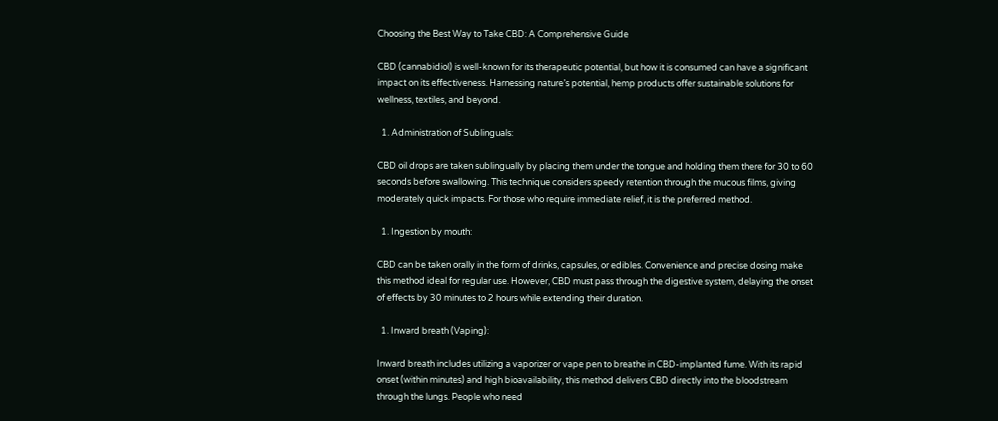Choosing the Best Way to Take CBD: A Comprehensive Guide

CBD (cannabidiol) is well-known for its therapeutic potential, but how it is consumed can have a significant impact on its effectiveness. Harnessing nature’s potential, hemp products offer sustainable solutions for wellness, textiles, and beyond.

  1. Administration of Sublinguals:

CBD oil drops are taken sublingually by placing them under the tongue and holding them there for 30 to 60 seconds before swallowing. This technique considers speedy retention through the mucous films, giving moderately quick impacts. For those who require immediate relief, it is the preferred method.

  1. Ingestion by mouth:

CBD can be taken orally in the form of drinks, capsules, or edibles. Convenience and precise dosing make this method ideal for regular use. However, CBD must pass through the digestive system, delaying the onset of effects by 30 minutes to 2 hours while extending their duration.

  1. Inward breath (Vaping):

Inward breath includes utilizing a vaporizer or vape pen to breathe in CBD-implanted fume. With its rapid onset (within minutes) and high bioavailability, this method delivers CBD directly into the bloodstream through the lungs. People who need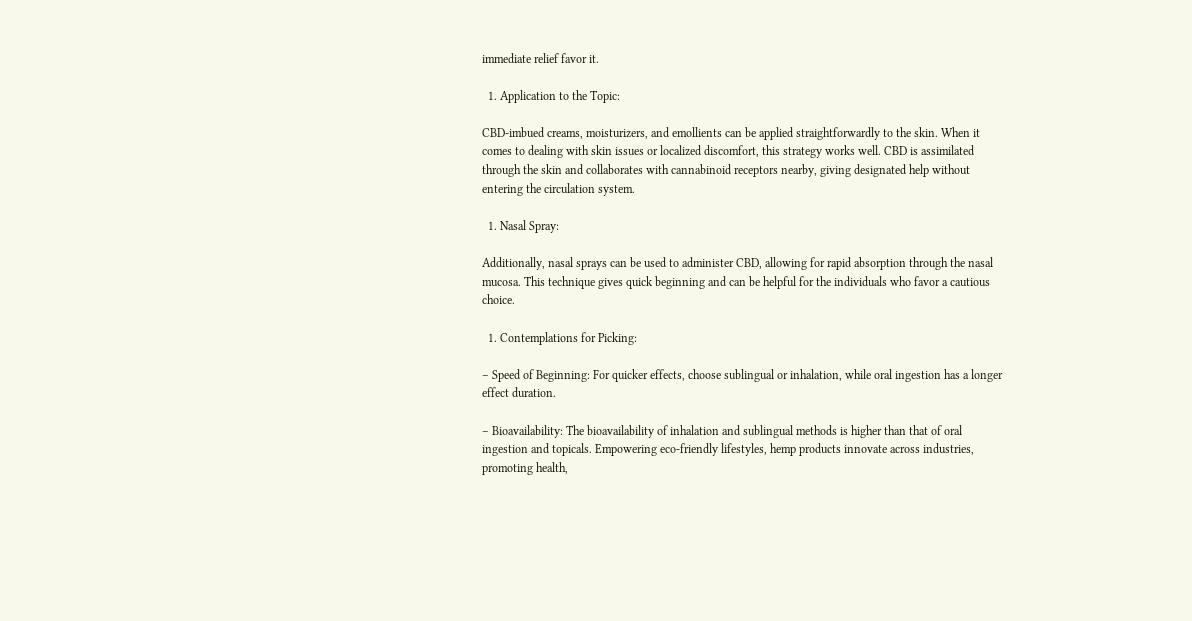immediate relief favor it.

  1. Application to the Topic:

CBD-imbued creams, moisturizers, and emollients can be applied straightforwardly to the skin. When it comes to dealing with skin issues or localized discomfort, this strategy works well. CBD is assimilated through the skin and collaborates with cannabinoid receptors nearby, giving designated help without entering the circulation system.

  1. Nasal Spray:

Additionally, nasal sprays can be used to administer CBD, allowing for rapid absorption through the nasal mucosa. This technique gives quick beginning and can be helpful for the individuals who favor a cautious choice.

  1. Contemplations for Picking:

– Speed of Beginning: For quicker effects, choose sublingual or inhalation, while oral ingestion has a longer effect duration.

– Bioavailability: The bioavailability of inhalation and sublingual methods is higher than that of oral ingestion and topicals. Empowering eco-friendly lifestyles, hemp products innovate across industries, promoting health,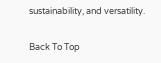sustainability, and versatility.

Back To Top